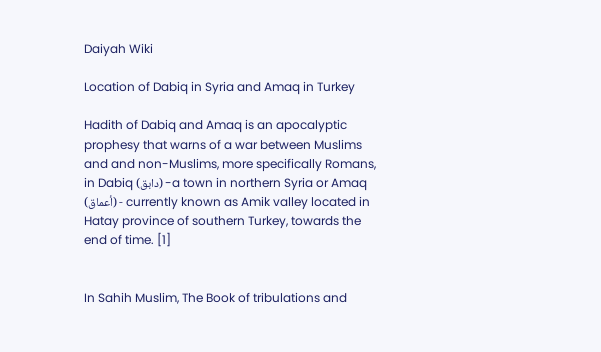Daiyah Wiki

Location of Dabiq in Syria and Amaq in Turkey

Hadith of Dabiq and Amaq is an apocalyptic prophesy that warns of a war between Muslims and and non-Muslims, more specifically Romans, in Dabiq (دابق) -a town in northern Syria or Amaq (أعماق) - currently known as Amik valley located in Hatay province of southern Turkey, towards the end of time. [1]


In Sahih Muslim, The Book of tribulations and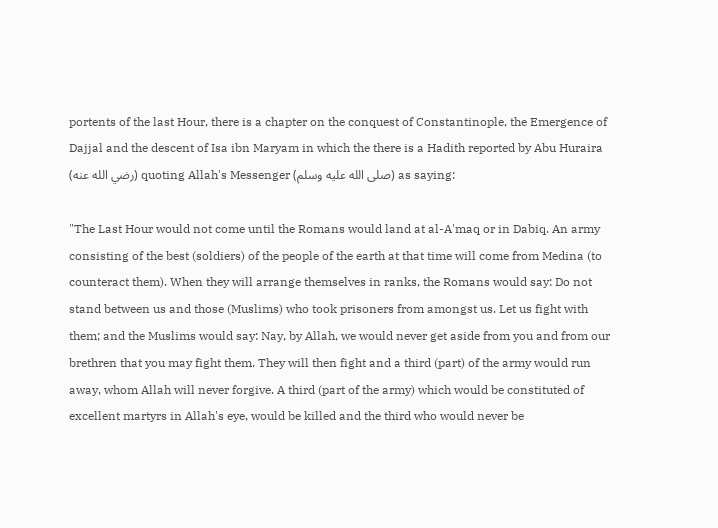portents of the last Hour, there is a chapter on the conquest of Constantinople, the Emergence of Dajjal and the descent of Isa ibn Maryam in which the there is a Hadith reported by Abu Huraira (رضي الله عنه) quoting Allah's Messenger (صلى الله عليه وسلم) as saying:

"The Last Hour would not come until the Romans would land at al-A'maq or in Dabiq. An army consisting of the best (soldiers) of the people of the earth at that time will come from Medina (to counteract them). When they will arrange themselves in ranks, the Romans would say: Do not stand between us and those (Muslims) who took prisoners from amongst us. Let us fight with them; and the Muslims would say: Nay, by Allah, we would never get aside from you and from our brethren that you may fight them. They will then fight and a third (part) of the army would run away, whom Allah will never forgive. A third (part of the army) which would be constituted of excellent martyrs in Allah's eye, would be killed and the third who would never be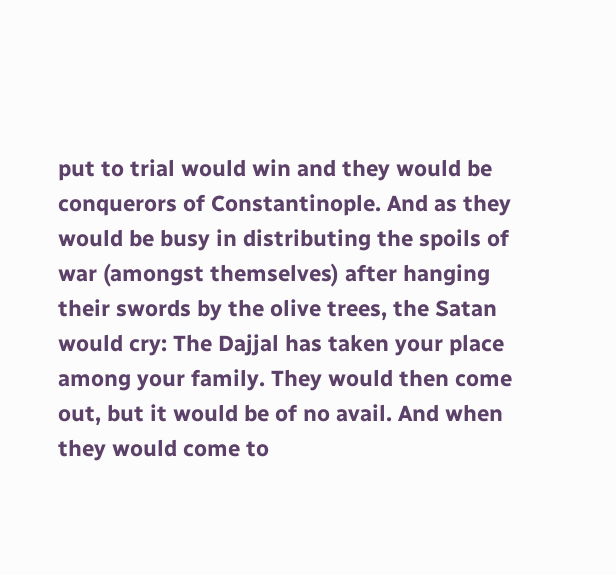put to trial would win and they would be conquerors of Constantinople. And as they would be busy in distributing the spoils of war (amongst themselves) after hanging their swords by the olive trees, the Satan would cry: The Dajjal has taken your place among your family. They would then come out, but it would be of no avail. And when they would come to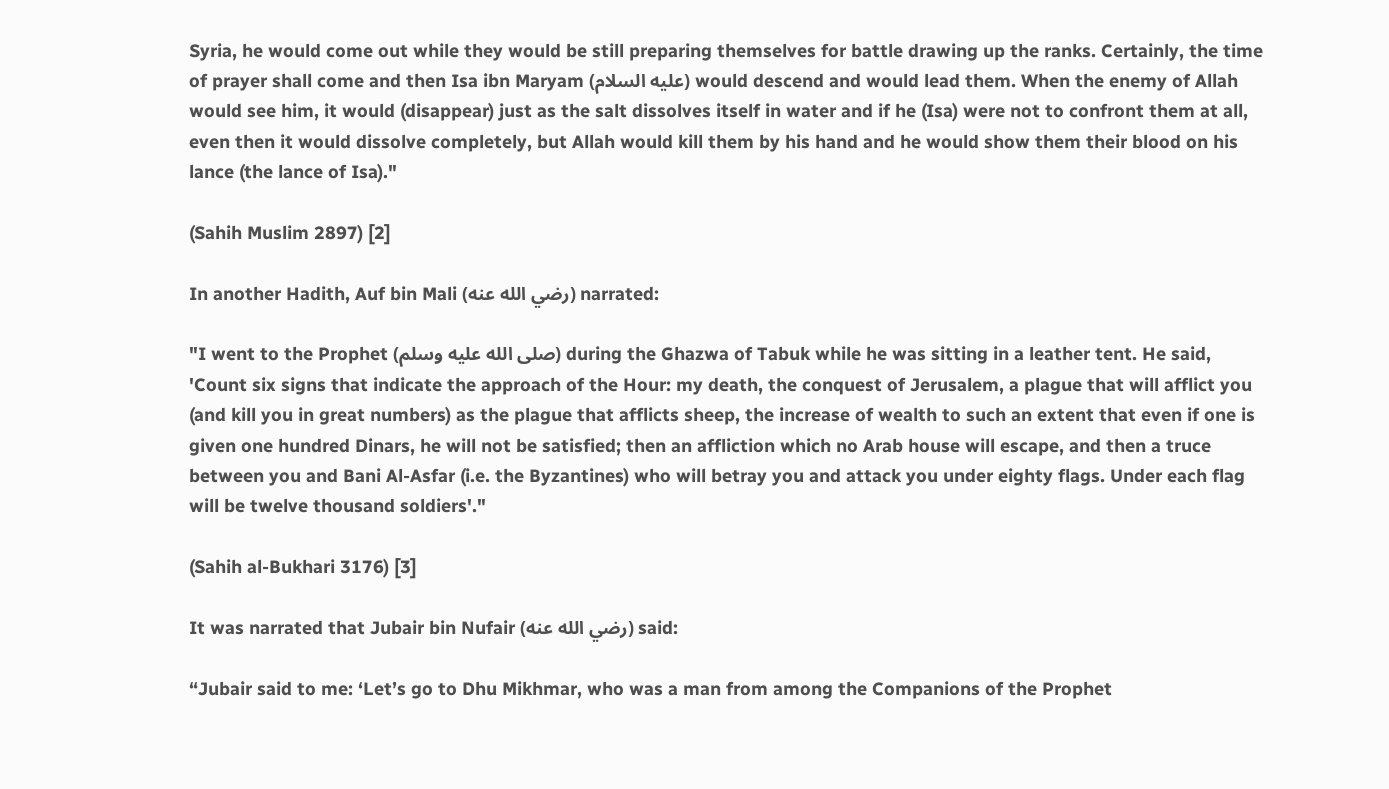Syria, he would come out while they would be still preparing themselves for battle drawing up the ranks. Certainly, the time of prayer shall come and then Isa ibn Maryam (عليه السلام) would descend and would lead them. When the enemy of Allah would see him, it would (disappear) just as the salt dissolves itself in water and if he (Isa) were not to confront them at all, even then it would dissolve completely, but Allah would kill them by his hand and he would show them their blood on his lance (the lance of Isa)."

(Sahih Muslim 2897) [2]

In another Hadith, Auf bin Mali (رضي الله عنه) narrated:

"I went to the Prophet (صلى الله عليه وسلم) during the Ghazwa of Tabuk while he was sitting in a leather tent. He said, 'Count six signs that indicate the approach of the Hour: my death, the conquest of Jerusalem, a plague that will afflict you (and kill you in great numbers) as the plague that afflicts sheep, the increase of wealth to such an extent that even if one is given one hundred Dinars, he will not be satisfied; then an affliction which no Arab house will escape, and then a truce between you and Bani Al-Asfar (i.e. the Byzantines) who will betray you and attack you under eighty flags. Under each flag will be twelve thousand soldiers'."

(Sahih al-Bukhari 3176) [3]

It was narrated that Jubair bin Nufair (رضي الله عنه) said:

“Jubair said to me: ‘Let’s go to Dhu Mikhmar, who was a man from among the Companions of the Prophet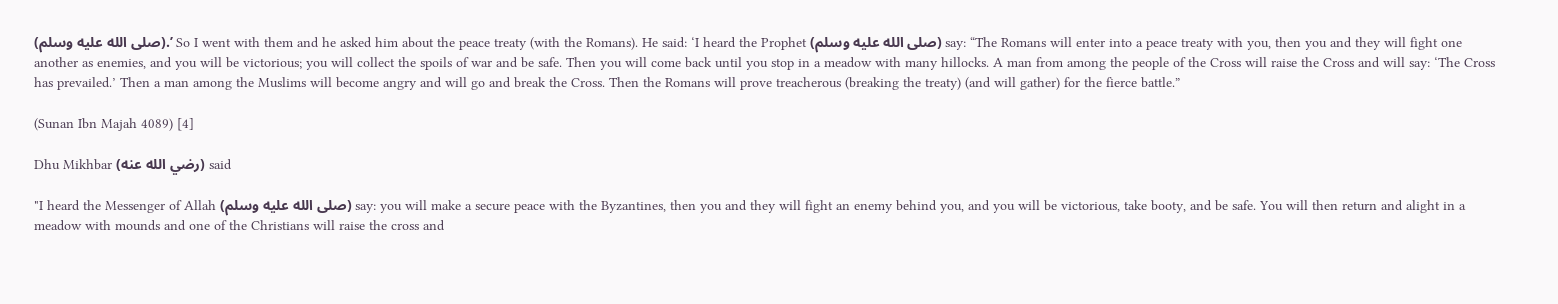(صلى الله عليه وسلم).’ So I went with them and he asked him about the peace treaty (with the Romans). He said: ‘I heard the Prophet (صلى الله عليه وسلم) say: “The Romans will enter into a peace treaty with you, then you and they will fight one another as enemies, and you will be victorious; you will collect the spoils of war and be safe. Then you will come back until you stop in a meadow with many hillocks. A man from among the people of the Cross will raise the Cross and will say: ‘The Cross has prevailed.’ Then a man among the Muslims will become angry and will go and break the Cross. Then the Romans will prove treacherous (breaking the treaty) (and will gather) for the fierce battle.”

(Sunan Ibn Majah 4089) [4]

Dhu Mikhbar (رضي الله عنه) said

"I heard the Messenger of Allah (صلى الله عليه وسلم) say: you will make a secure peace with the Byzantines, then you and they will fight an enemy behind you, and you will be victorious, take booty, and be safe. You will then return and alight in a meadow with mounds and one of the Christians will raise the cross and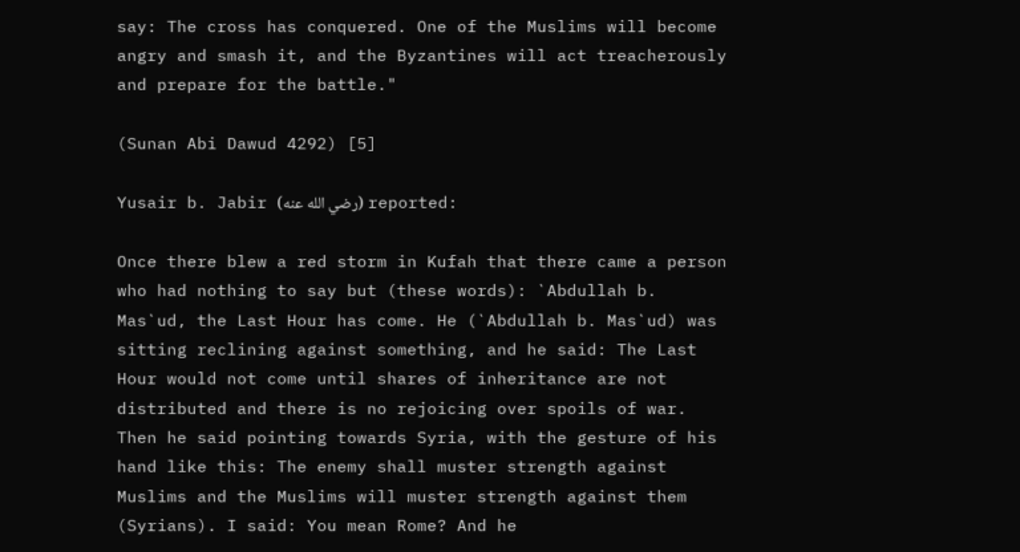say: The cross has conquered. One of the Muslims will become angry and smash it, and the Byzantines will act treacherously and prepare for the battle."

(Sunan Abi Dawud 4292) [5]

Yusair b. Jabir (رضي الله عنه) reported:

Once there blew a red storm in Kufah that there came a person who had nothing to say but (these words): `Abdullah b. Mas`ud, the Last Hour has come. He (`Abdullah b. Mas`ud) was sitting reclining against something, and he said: The Last Hour would not come until shares of inheritance are not distributed and there is no rejoicing over spoils of war. Then he said pointing towards Syria, with the gesture of his hand like this: The enemy shall muster strength against Muslims and the Muslims will muster strength against them (Syrians). I said: You mean Rome? And he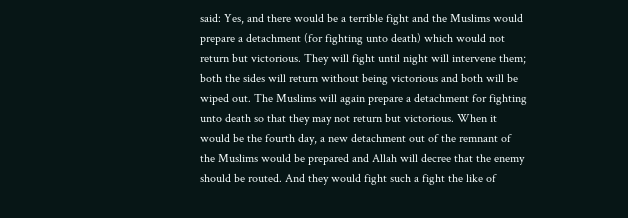said: Yes, and there would be a terrible fight and the Muslims would prepare a detachment (for fighting unto death) which would not return but victorious. They will fight until night will intervene them; both the sides will return without being victorious and both will be wiped out. The Muslims will again prepare a detachment for fighting unto death so that they may not return but victorious. When it would be the fourth day, a new detachment out of the remnant of the Muslims would be prepared and Allah will decree that the enemy should be routed. And they would fight such a fight the like of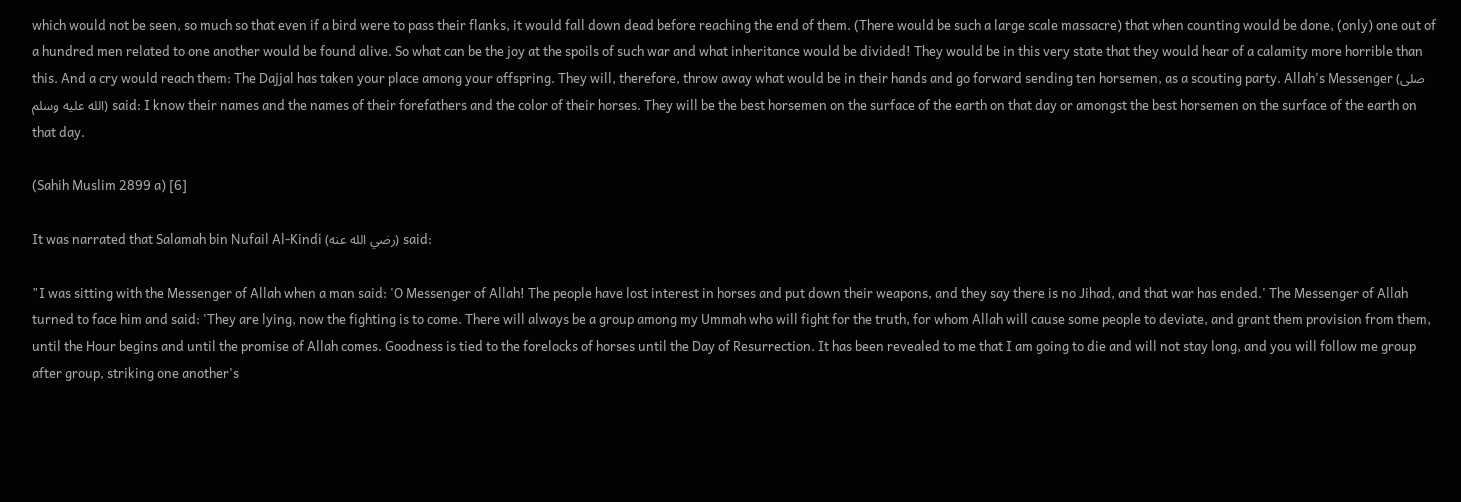which would not be seen, so much so that even if a bird were to pass their flanks, it would fall down dead before reaching the end of them. (There would be such a large scale massacre) that when counting would be done, (only) one out of a hundred men related to one another would be found alive. So what can be the joy at the spoils of such war and what inheritance would be divided! They would be in this very state that they would hear of a calamity more horrible than this. And a cry would reach them: The Dajjal has taken your place among your offspring. They will, therefore, throw away what would be in their hands and go forward sending ten horsemen, as a scouting party. Allah's Messenger (صلى الله عليه وسلم) said: I know their names and the names of their forefathers and the color of their horses. They will be the best horsemen on the surface of the earth on that day or amongst the best horsemen on the surface of the earth on that day.

(Sahih Muslim 2899 a) [6]

It was narrated that Salamah bin Nufail Al-Kindi (رضي الله عنه) said:

"I was sitting with the Messenger of Allah when a man said: 'O Messenger of Allah! The people have lost interest in horses and put down their weapons, and they say there is no Jihad, and that war has ended.' The Messenger of Allah turned to face him and said: 'They are lying, now the fighting is to come. There will always be a group among my Ummah who will fight for the truth, for whom Allah will cause some people to deviate, and grant them provision from them, until the Hour begins and until the promise of Allah comes. Goodness is tied to the forelocks of horses until the Day of Resurrection. It has been revealed to me that I am going to die and will not stay long, and you will follow me group after group, striking one another's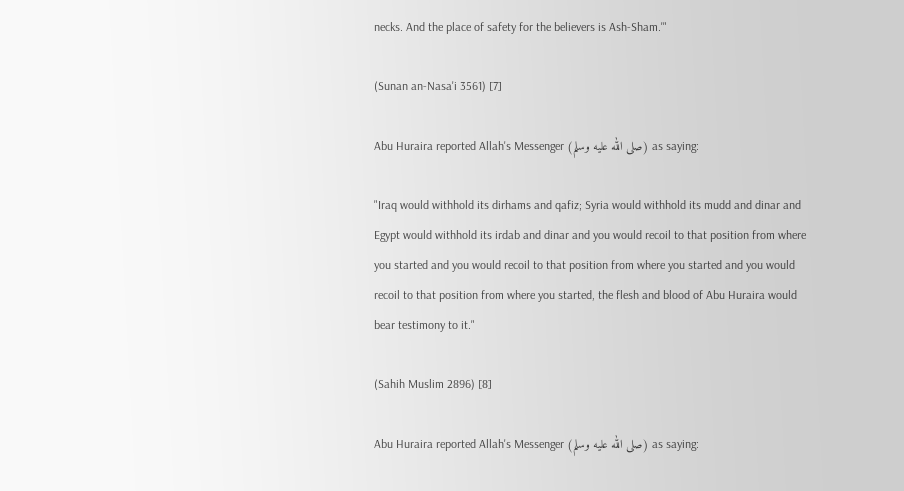necks. And the place of safety for the believers is Ash-Sham.'"

(Sunan an-Nasa'i 3561) [7]

Abu Huraira reported Allah's Messenger (صلى الله عليه وسلم) as saying:

"Iraq would withhold its dirhams and qafiz; Syria would withhold its mudd and dinar and Egypt would withhold its irdab and dinar and you would recoil to that position from where you started and you would recoil to that position from where you started and you would recoil to that position from where you started, the flesh and blood of Abu Huraira would bear testimony to it."

(Sahih Muslim 2896) [8]

Abu Huraira reported Allah's Messenger (صلى الله عليه وسلم) as saying: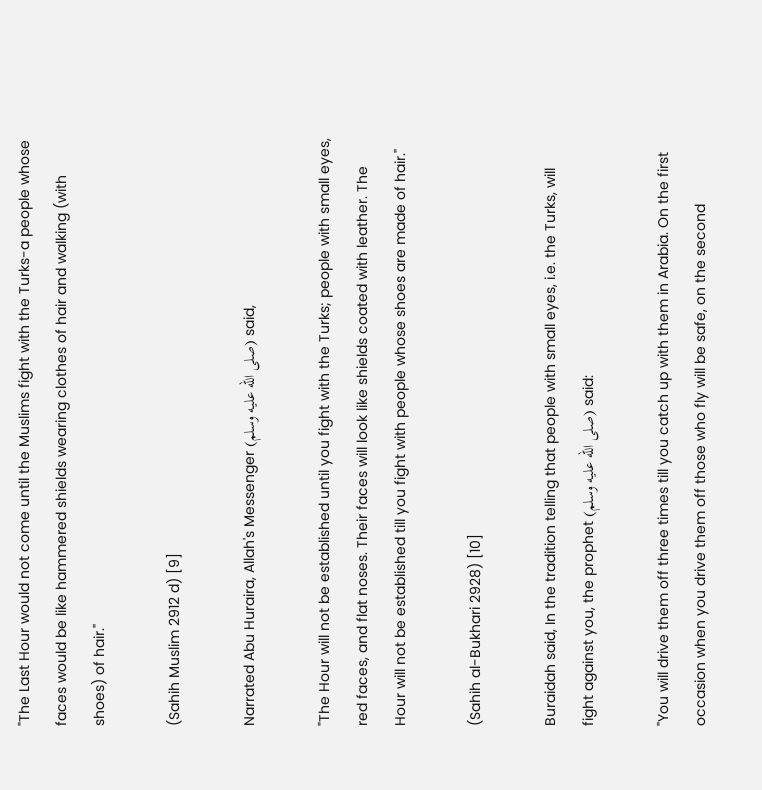"The Last Hour would not come until the Muslims fight with the Turks-a people whose faces would be like hammered shields wearing clothes of hair and walking (with shoes) of hair."

(Sahih Muslim 2912 d) [9]

Narrated Abu Huraira, Allah's Messenger (صلى الله عليه وسلم) said,

"The Hour will not be established until you fight with the Turks; people with small eyes, red faces, and flat noses. Their faces will look like shields coated with leather. The Hour will not be established till you fight with people whose shoes are made of hair."

(Sahih al-Bukhari 2928) [10]

Buraidah said, In the tradition telling that people with small eyes, i.e. the Turks, will fight against you, the prophet (صلى الله عليه وسلم) said:

"You will drive them off three times till you catch up with them in Arabia. On the first occasion when you drive them off those who fly will be safe, on the second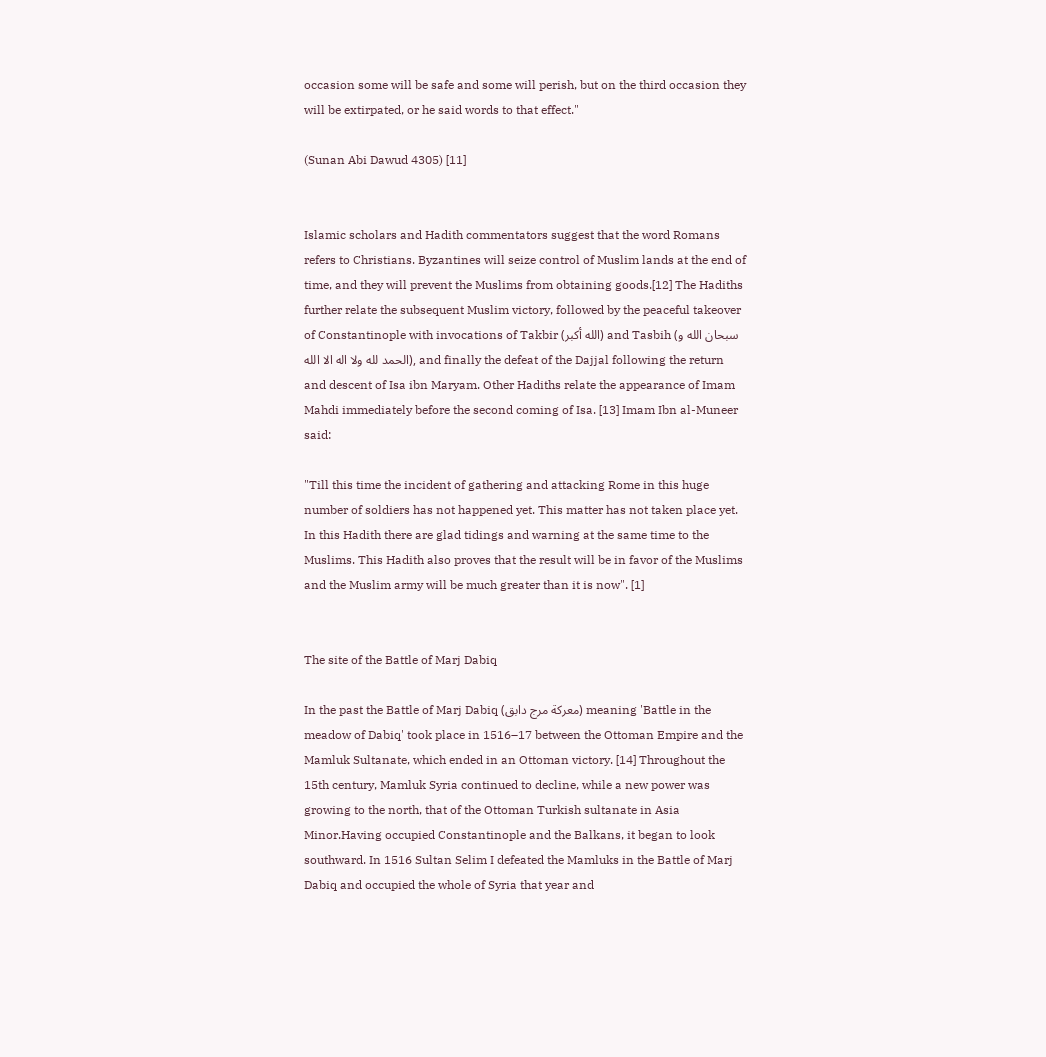occasion some will be safe and some will perish, but on the third occasion they will be extirpated, or he said words to that effect."

(Sunan Abi Dawud 4305) [11]


Islamic scholars and Hadith commentators suggest that the word Romans refers to Christians. Byzantines will seize control of Muslim lands at the end of time, and they will prevent the Muslims from obtaining goods.[12] The Hadiths further relate the subsequent Muslim victory, followed by the peaceful takeover of Constantinople with invocations of Takbir (الله أكبر) and Tasbih (سبحان الله و الحمد لله ولا اله الا الله), and finally the defeat of the Dajjal following the return and descent of Isa ibn Maryam. Other Hadiths relate the appearance of Imam Mahdi immediately before the second coming of Isa. [13] Imam Ibn al-Muneer said:

"Till this time the incident of gathering and attacking Rome in this huge number of soldiers has not happened yet. This matter has not taken place yet. In this Hadith there are glad tidings and warning at the same time to the Muslims. This Hadith also proves that the result will be in favor of the Muslims and the Muslim army will be much greater than it is now". [1]


The site of the Battle of Marj Dabiq

In the past the Battle of Marj Dabiq (معركة مرج دابق) meaning 'Battle in the meadow of Dabiq' took place in 1516–17 between the Ottoman Empire and the Mamluk Sultanate, which ended in an Ottoman victory. [14] Throughout the 15th century, Mamluk Syria continued to decline, while a new power was growing to the north, that of the Ottoman Turkish sultanate in Asia Minor.Having occupied Constantinople and the Balkans, it began to look southward. In 1516 Sultan Selim I defeated the Mamluks in the Battle of Marj Dabiq and occupied the whole of Syria that year and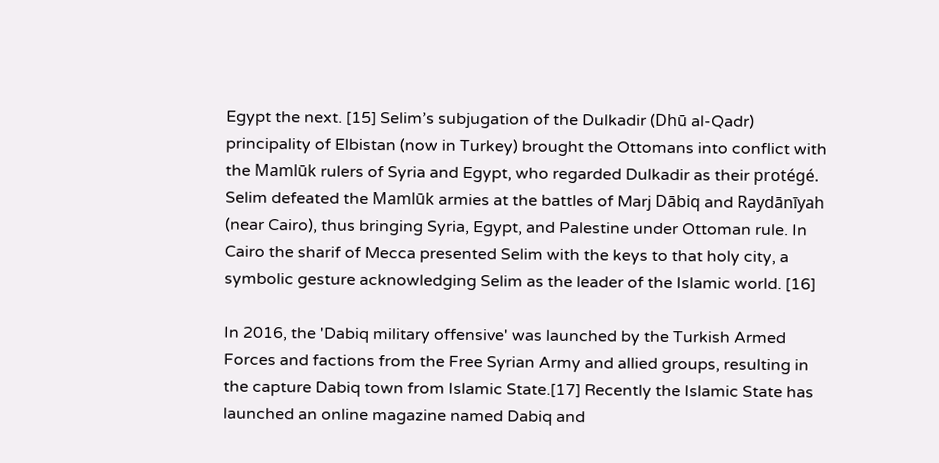Egypt the next. [15] Selim’s subjugation of the Dulkadir (Dhū al-Qadr) principality of Elbistan (now in Turkey) brought the Ottomans into conflict with the Mamlūk rulers of Syria and Egypt, who regarded Dulkadir as their protégé. Selim defeated the Mamlūk armies at the battles of Marj Dābiq and Raydānīyah (near Cairo), thus bringing Syria, Egypt, and Palestine under Ottoman rule. In Cairo the sharif of Mecca presented Selim with the keys to that holy city, a symbolic gesture acknowledging Selim as the leader of the Islamic world. [16]

In 2016, the 'Dabiq military offensive' was launched by the Turkish Armed Forces and factions from the Free Syrian Army and allied groups, resulting in the capture Dabiq town from Islamic State.[17] Recently the Islamic State has launched an online magazine named Dabiq and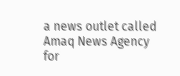a news outlet called Amaq News Agency for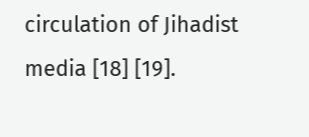circulation of Jihadist media [18] [19].